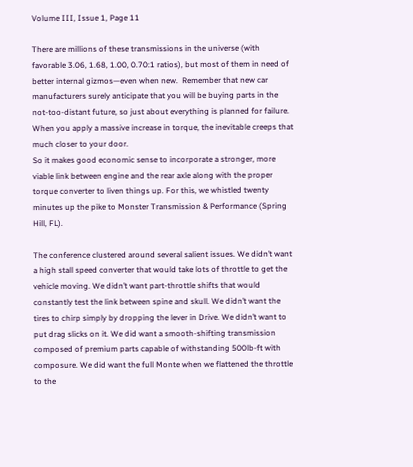Volume III, Issue 1, Page 11

There are millions of these transmissions in the universe (with favorable 3.06, 1.68, 1.00, 0.70:1 ratios), but most of them in need of better internal gizmos—even when new.  Remember that new car manufacturers surely anticipate that you will be buying parts in the not-too-distant future, so just about everything is planned for failure. When you apply a massive increase in torque, the inevitable creeps that much closer to your door.
So it makes good economic sense to incorporate a stronger, more viable link between engine and the rear axle along with the proper torque converter to liven things up. For this, we whistled twenty minutes up the pike to Monster Transmission & Performance (Spring Hill, FL).

The conference clustered around several salient issues. We didn’t want a high stall speed converter that would take lots of throttle to get the vehicle moving. We didn’t want part-throttle shifts that would constantly test the link between spine and skull. We didn’t want the tires to chirp simply by dropping the lever in Drive. We didn’t want to put drag slicks on it. We did want a smooth-shifting transmission composed of premium parts capable of withstanding 500lb-ft with composure. We did want the full Monte when we flattened the throttle to the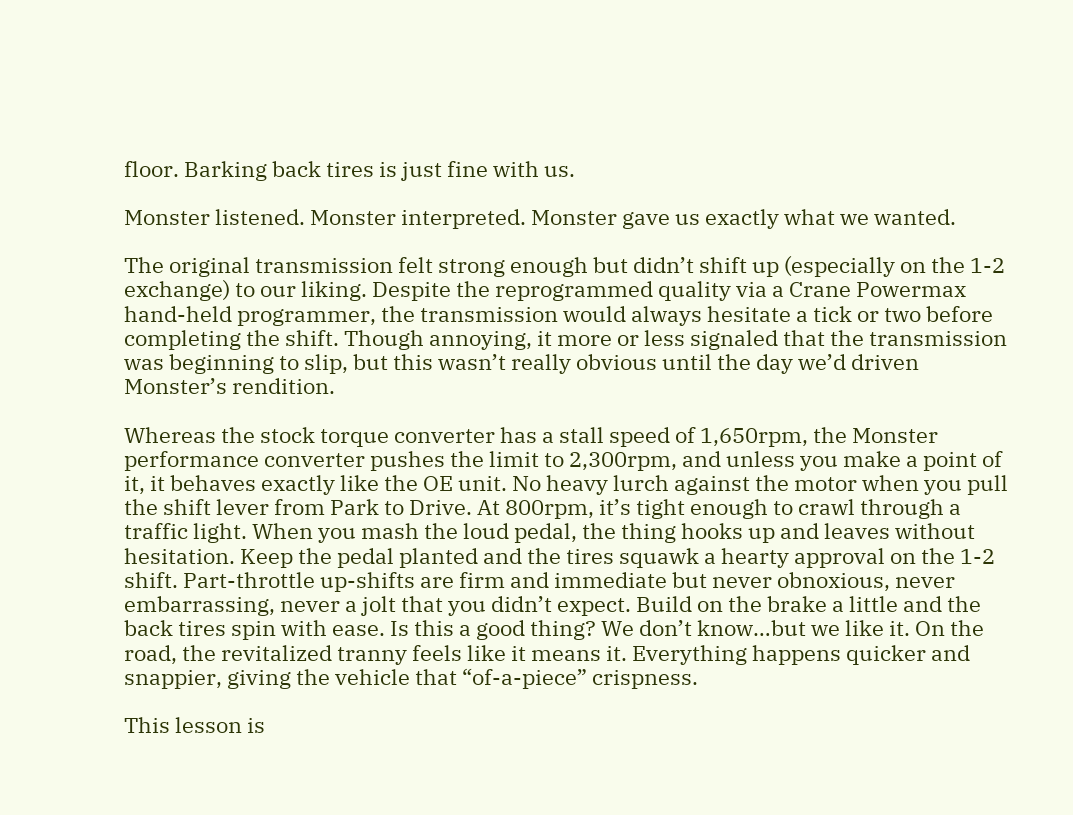floor. Barking back tires is just fine with us.

Monster listened. Monster interpreted. Monster gave us exactly what we wanted.

The original transmission felt strong enough but didn’t shift up (especially on the 1-2 exchange) to our liking. Despite the reprogrammed quality via a Crane Powermax hand-held programmer, the transmission would always hesitate a tick or two before completing the shift. Though annoying, it more or less signaled that the transmission was beginning to slip, but this wasn’t really obvious until the day we’d driven Monster’s rendition.

Whereas the stock torque converter has a stall speed of 1,650rpm, the Monster performance converter pushes the limit to 2,300rpm, and unless you make a point of it, it behaves exactly like the OE unit. No heavy lurch against the motor when you pull the shift lever from Park to Drive. At 800rpm, it’s tight enough to crawl through a traffic light. When you mash the loud pedal, the thing hooks up and leaves without hesitation. Keep the pedal planted and the tires squawk a hearty approval on the 1-2 shift. Part-throttle up-shifts are firm and immediate but never obnoxious, never embarrassing, never a jolt that you didn’t expect. Build on the brake a little and the back tires spin with ease. Is this a good thing? We don’t know…but we like it. On the road, the revitalized tranny feels like it means it. Everything happens quicker and snappier, giving the vehicle that “of-a-piece” crispness.

This lesson is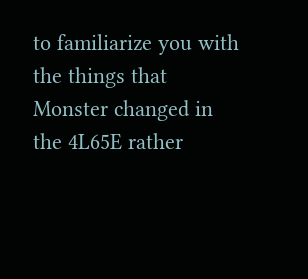to familiarize you with the things that Monster changed in the 4L65E rather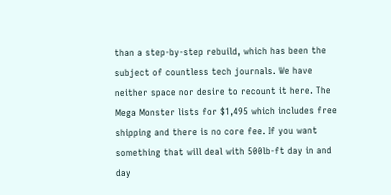than a step-by-step rebuild, which has been the subject of countless tech journals. We have neither space nor desire to recount it here. The Mega Monster lists for $1,495 which includes free shipping and there is no core fee. If you want something that will deal with 500lb-ft day in and day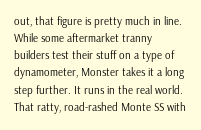out, that figure is pretty much in line. While some aftermarket tranny builders test their stuff on a type of dynamometer, Monster takes it a long step further. It runs in the real world. That ratty, road-rashed Monte SS with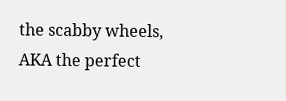the scabby wheels, AKA the perfect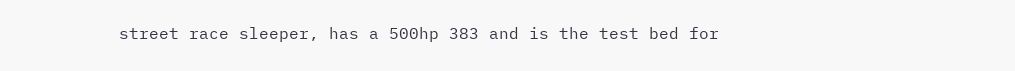street race sleeper, has a 500hp 383 and is the test bed for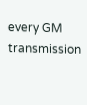every GM transmission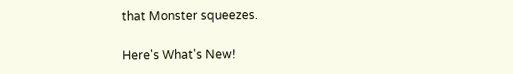that Monster squeezes.

Here's What's New!